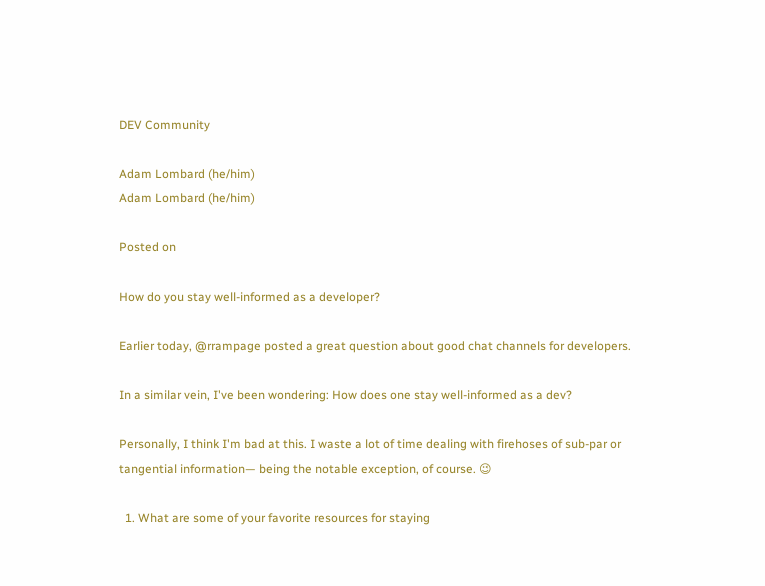DEV Community

Adam Lombard (he/him)
Adam Lombard (he/him)

Posted on

How do you stay well-informed as a developer?

Earlier today, @rrampage posted a great question about good chat channels for developers.

In a similar vein, I've been wondering: How does one stay well-informed as a dev?

Personally, I think I'm bad at this. I waste a lot of time dealing with firehoses of sub-par or tangential information— being the notable exception, of course. 😉

  1. What are some of your favorite resources for staying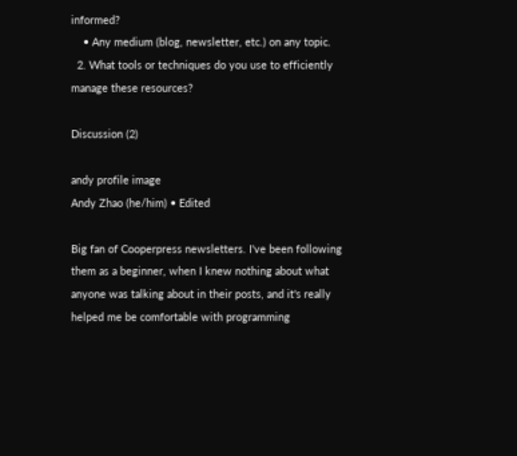informed?
    • Any medium (blog, newsletter, etc.) on any topic.
  2. What tools or techniques do you use to efficiently manage these resources?

Discussion (2)

andy profile image
Andy Zhao (he/him) • Edited

Big fan of Cooperpress newsletters. I've been following them as a beginner, when I knew nothing about what anyone was talking about in their posts, and it's really helped me be comfortable with programming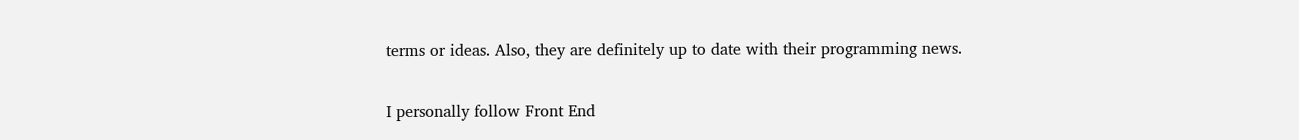terms or ideas. Also, they are definitely up to date with their programming news.

I personally follow Front End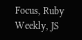Focus, Ruby Weekly, JS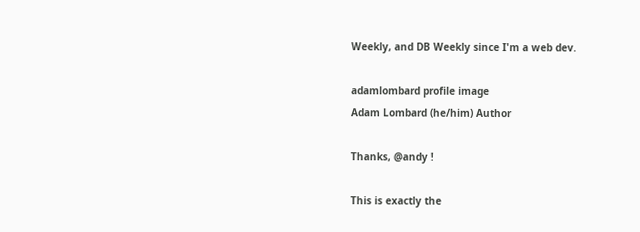Weekly, and DB Weekly since I'm a web dev.

adamlombard profile image
Adam Lombard (he/him) Author

Thanks, @andy !

This is exactly the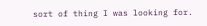sort of thing I was looking for.